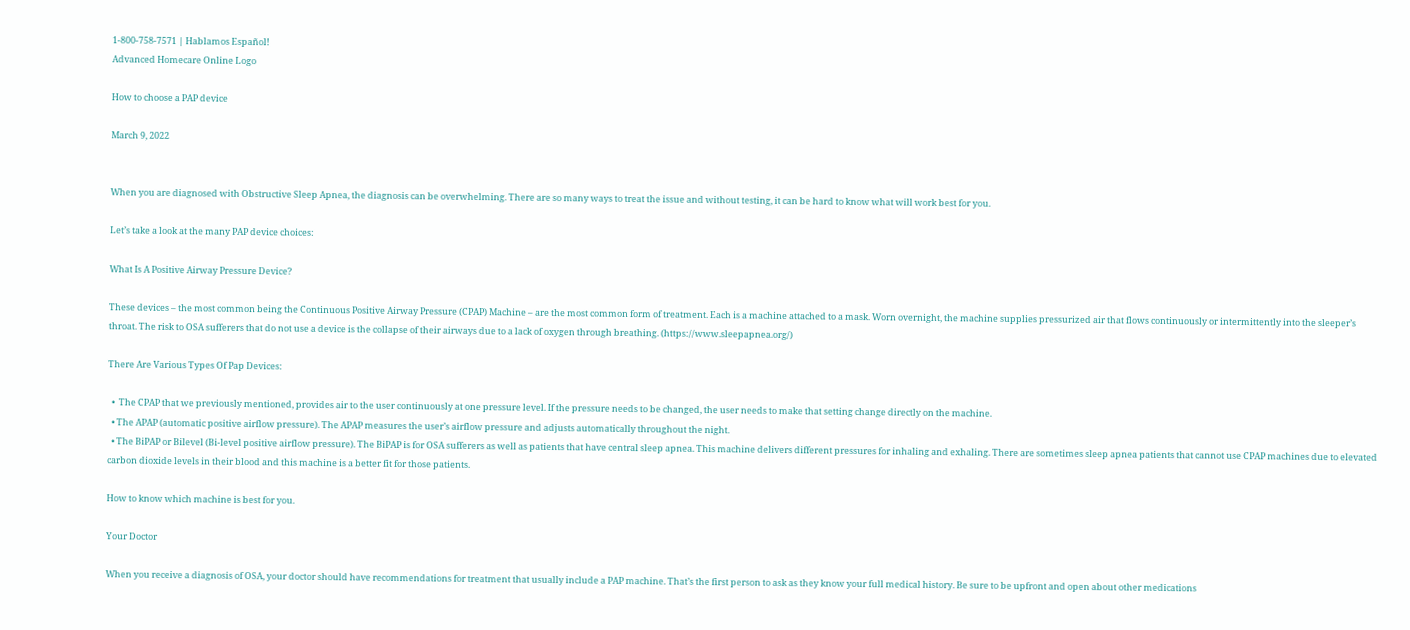1-800-758-7571 | Hablamos Español!
Advanced Homecare Online Logo

How to choose a PAP device

March 9, 2022


When you are diagnosed with Obstructive Sleep Apnea, the diagnosis can be overwhelming. There are so many ways to treat the issue and without testing, it can be hard to know what will work best for you.

Let’s take a look at the many PAP device choices:

What Is A Positive Airway Pressure Device?

These devices – the most common being the Continuous Positive Airway Pressure (CPAP) Machine – are the most common form of treatment. Each is a machine attached to a mask. Worn overnight, the machine supplies pressurized air that flows continuously or intermittently into the sleeper’s throat. The risk to OSA sufferers that do not use a device is the collapse of their airways due to a lack of oxygen through breathing. (https://www.sleepapnea.org/)

There Are Various Types Of Pap Devices:

  •  The CPAP that we previously mentioned, provides air to the user continuously at one pressure level. If the pressure needs to be changed, the user needs to make that setting change directly on the machine.
  • The APAP (automatic positive airflow pressure). The APAP measures the user’s airflow pressure and adjusts automatically throughout the night.
  • The BiPAP or Bilevel (Bi-level positive airflow pressure). The BiPAP is for OSA sufferers as well as patients that have central sleep apnea. This machine delivers different pressures for inhaling and exhaling. There are sometimes sleep apnea patients that cannot use CPAP machines due to elevated carbon dioxide levels in their blood and this machine is a better fit for those patients.

How to know which machine is best for you.

Your Doctor

When you receive a diagnosis of OSA, your doctor should have recommendations for treatment that usually include a PAP machine. That’s the first person to ask as they know your full medical history. Be sure to be upfront and open about other medications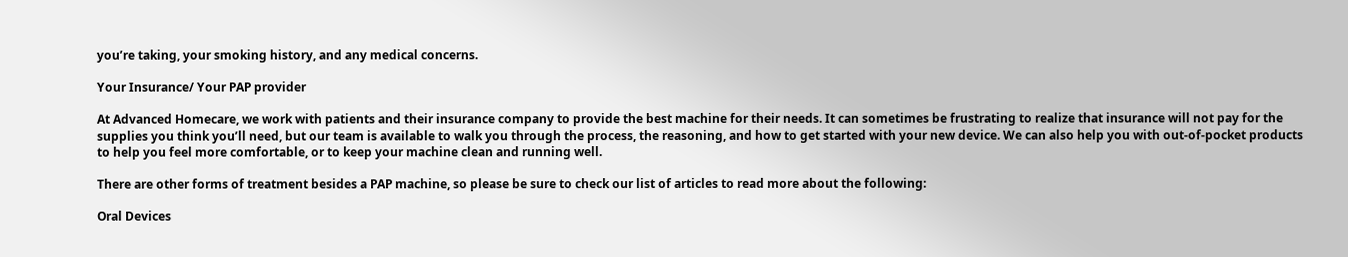you’re taking, your smoking history, and any medical concerns.

Your Insurance/ Your PAP provider

At Advanced Homecare, we work with patients and their insurance company to provide the best machine for their needs. It can sometimes be frustrating to realize that insurance will not pay for the supplies you think you’ll need, but our team is available to walk you through the process, the reasoning, and how to get started with your new device. We can also help you with out-of-pocket products to help you feel more comfortable, or to keep your machine clean and running well.

There are other forms of treatment besides a PAP machine, so please be sure to check our list of articles to read more about the following:

Oral Devices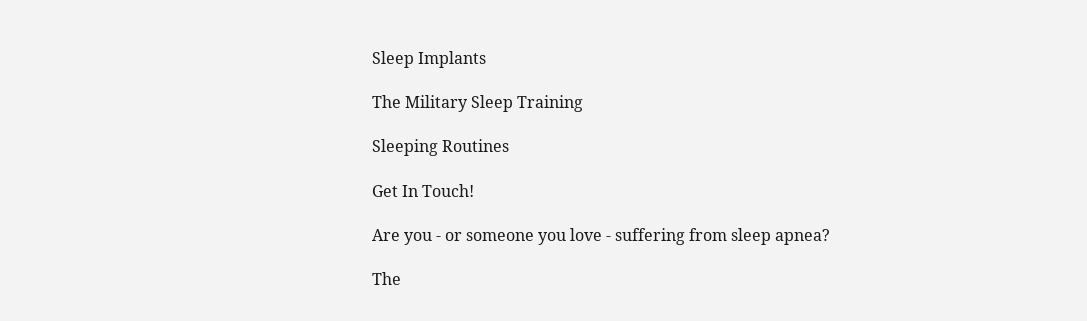Sleep Implants

The Military Sleep Training

Sleeping Routines

Get In Touch!

Are you - or someone you love - suffering from sleep apnea?

The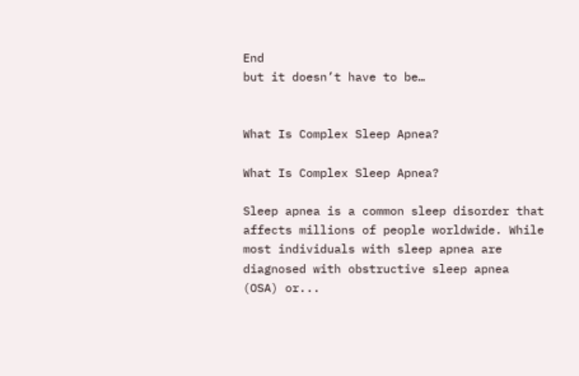End
but it doesn’t have to be…


What Is Complex Sleep Apnea?

What Is Complex Sleep Apnea?

Sleep apnea is a common sleep disorder that affects millions of people worldwide. While most individuals with sleep apnea are diagnosed with obstructive sleep apnea (OSA) or...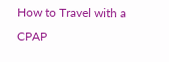How to Travel with a CPAP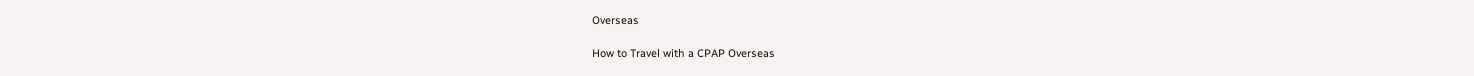Overseas

How to Travel with a CPAP Overseas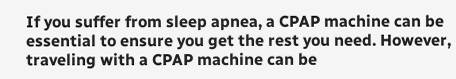If you suffer from sleep apnea, a CPAP machine can be essential to ensure you get the rest you need. However, traveling with a CPAP machine can be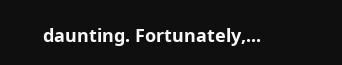daunting. Fortunately,...